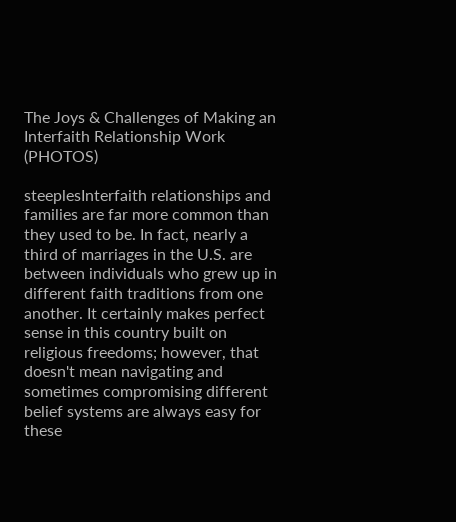The Joys & Challenges of Making an Interfaith Relationship Work (PHOTOS)

steeplesInterfaith relationships and families are far more common than they used to be. In fact, nearly a third of marriages in the U.S. are between individuals who grew up in different faith traditions from one another. It certainly makes perfect sense in this country built on religious freedoms; however, that doesn't mean navigating and sometimes compromising different belief systems are always easy for these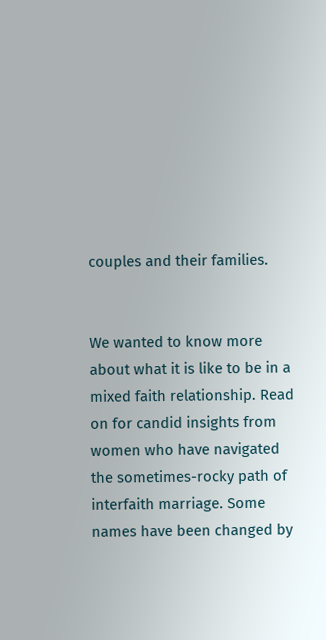couples and their families.


We wanted to know more about what it is like to be in a mixed faith relationship. Read on for candid insights from women who have navigated the sometimes-rocky path of interfaith marriage. Some names have been changed by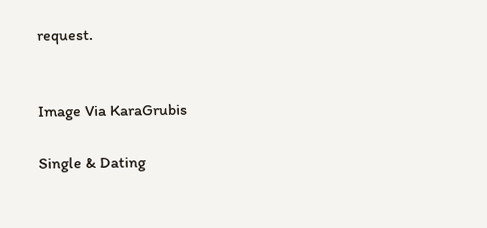request.


Image Via KaraGrubis

Single & Dating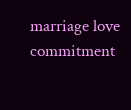marriage love commitment